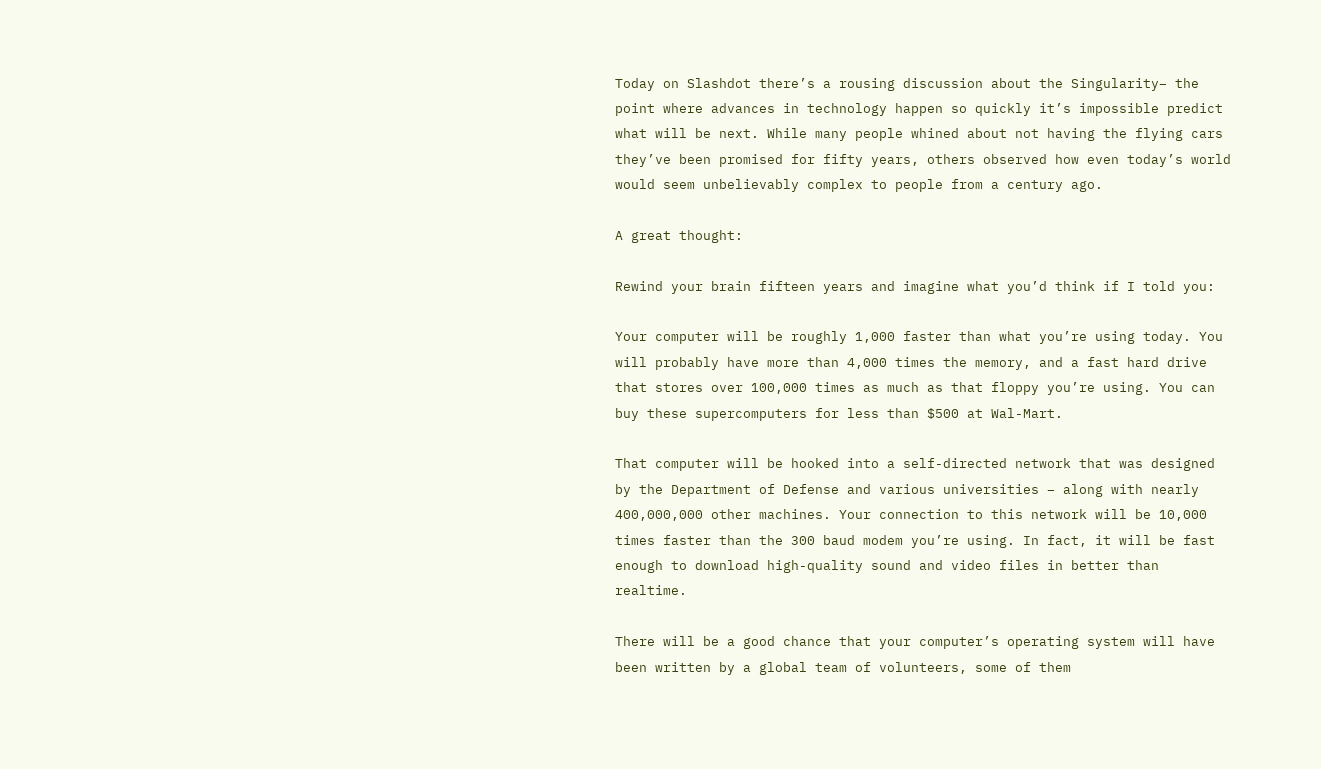Today on Slashdot there’s a rousing discussion about the Singularity– the point where advances in technology happen so quickly it’s impossible predict what will be next. While many people whined about not having the flying cars they’ve been promised for fifty years, others observed how even today’s world would seem unbelievably complex to people from a century ago.

A great thought:

Rewind your brain fifteen years and imagine what you’d think if I told you:

Your computer will be roughly 1,000 faster than what you’re using today. You will probably have more than 4,000 times the memory, and a fast hard drive that stores over 100,000 times as much as that floppy you’re using. You can buy these supercomputers for less than $500 at Wal-Mart.

That computer will be hooked into a self-directed network that was designed by the Department of Defense and various universities – along with nearly 400,000,000 other machines. Your connection to this network will be 10,000 times faster than the 300 baud modem you’re using. In fact, it will be fast enough to download high-quality sound and video files in better than realtime.

There will be a good chance that your computer’s operating system will have been written by a global team of volunteers, some of them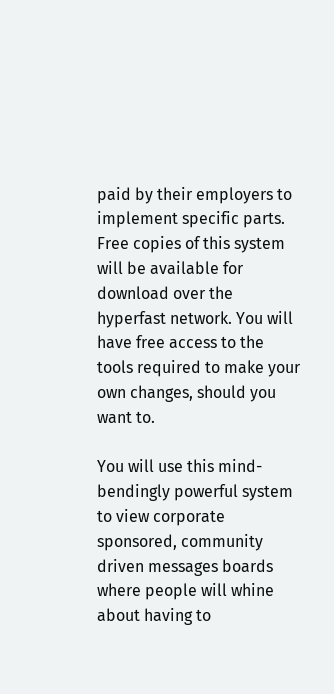paid by their employers to implement specific parts. Free copies of this system will be available for download over the hyperfast network. You will have free access to the tools required to make your own changes, should you want to.

You will use this mind-bendingly powerful system to view corporate sponsored, community driven messages boards where people will whine about having to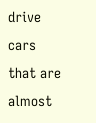drive cars that are almost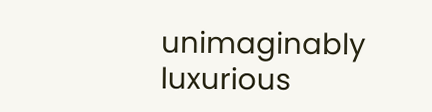unimaginably luxurious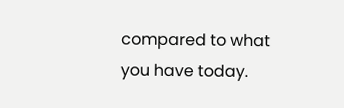compared to what you have today.